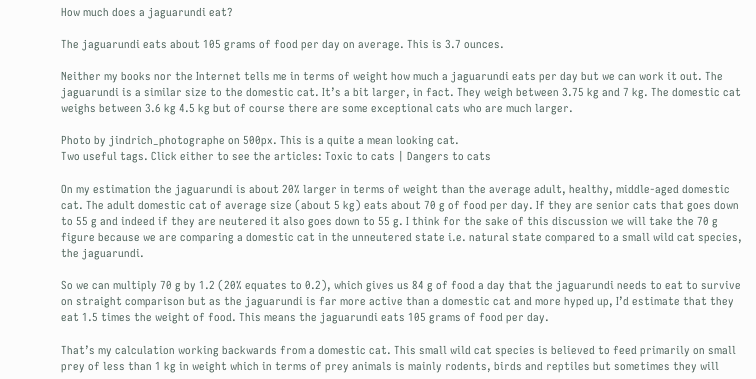How much does a jaguarundi eat?

The jaguarundi eats about 105 grams of food per day on average. This is 3.7 ounces.

Neither my books nor the Internet tells me in terms of weight how much a jaguarundi eats per day but we can work it out. The jaguarundi is a similar size to the domestic cat. It’s a bit larger, in fact. They weigh between 3.75 kg and 7 kg. The domestic cat weighs between 3.6 kg 4.5 kg but of course there are some exceptional cats who are much larger.

Photo by jindrich_photographe on 500px. This is a quite a mean looking cat.
Two useful tags. Click either to see the articles: Toxic to cats | Dangers to cats

On my estimation the jaguarundi is about 20% larger in terms of weight than the average adult, healthy, middle-aged domestic cat. The adult domestic cat of average size (about 5 kg) eats about 70 g of food per day. If they are senior cats that goes down to 55 g and indeed if they are neutered it also goes down to 55 g. I think for the sake of this discussion we will take the 70 g figure because we are comparing a domestic cat in the unneutered state i.e. natural state compared to a small wild cat species, the jaguarundi.

So we can multiply 70 g by 1.2 (20% equates to 0.2), which gives us 84 g of food a day that the jaguarundi needs to eat to survive on straight comparison but as the jaguarundi is far more active than a domestic cat and more hyped up, I’d estimate that they eat 1.5 times the weight of food. This means the jaguarundi eats 105 grams of food per day.

That’s my calculation working backwards from a domestic cat. This small wild cat species is believed to feed primarily on small prey of less than 1 kg in weight which in terms of prey animals is mainly rodents, birds and reptiles but sometimes they will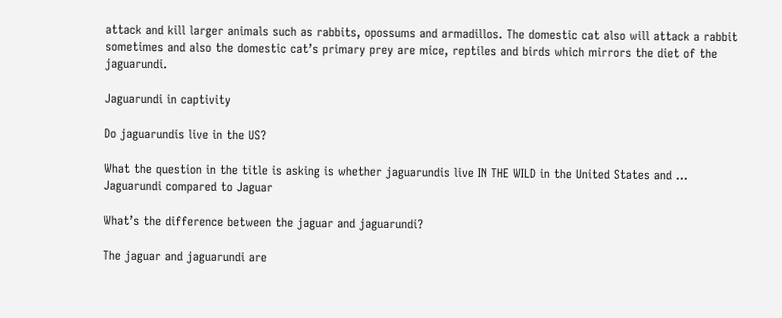attack and kill larger animals such as rabbits, opossums and armadillos. The domestic cat also will attack a rabbit sometimes and also the domestic cat’s primary prey are mice, reptiles and birds which mirrors the diet of the jaguarundi.

Jaguarundi in captivity

Do jaguarundis live in the US?

What the question in the title is asking is whether jaguarundis live IN THE WILD in the United States and ...
Jaguarundi compared to Jaguar

What’s the difference between the jaguar and jaguarundi?

The jaguar and jaguarundi are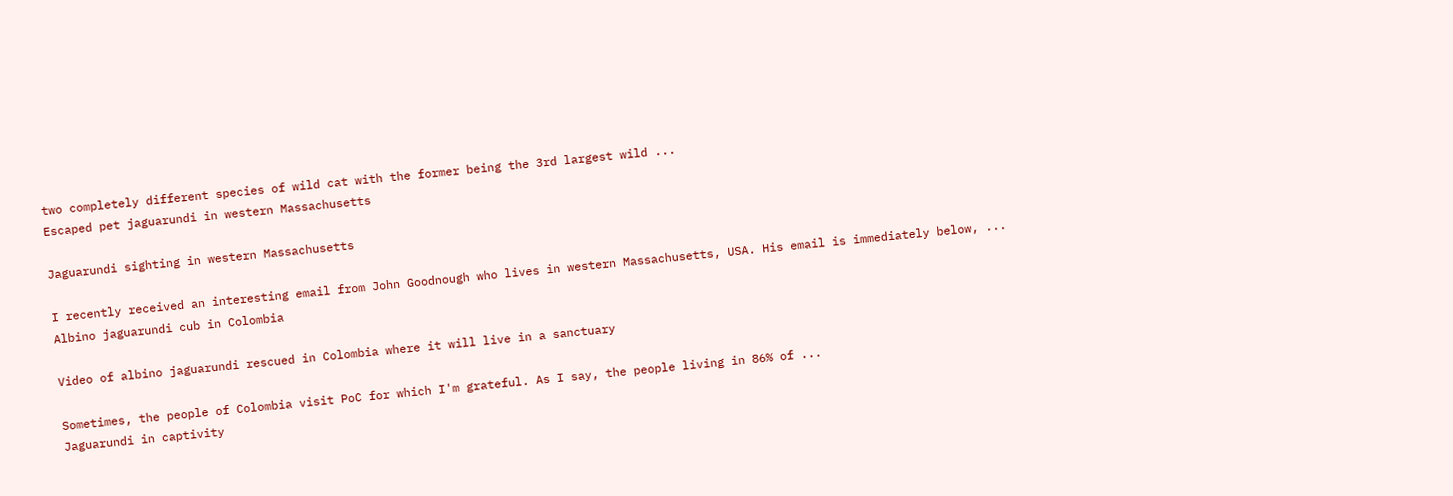two completely different species of wild cat with the former being the 3rd largest wild ...
Escaped pet jaguarundi in western Massachusetts

Jaguarundi sighting in western Massachusetts

I recently received an interesting email from John Goodnough who lives in western Massachusetts, USA. His email is immediately below, ...
Albino jaguarundi cub in Colombia

Video of albino jaguarundi rescued in Colombia where it will live in a sanctuary

Sometimes, the people of Colombia visit PoC for which I'm grateful. As I say, the people living in 86% of ...
Jaguarundi in captivity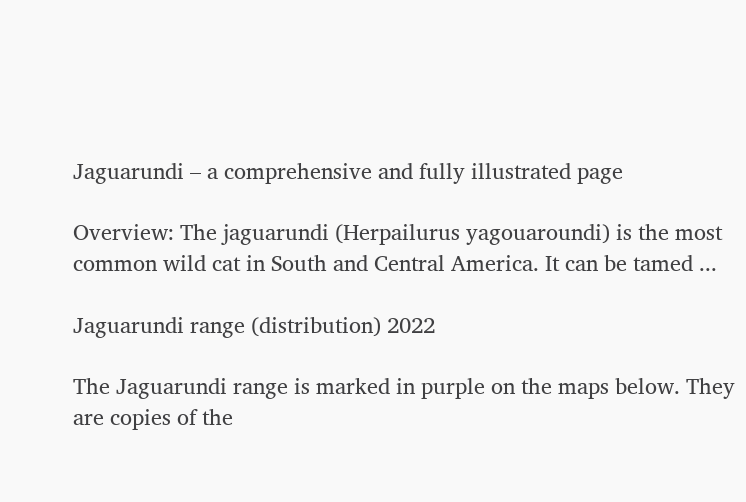Jaguarundi – a comprehensive and fully illustrated page

Overview: The jaguarundi (Herpailurus yagouaroundi) is the most common wild cat in South and Central America. It can be tamed ...

Jaguarundi range (distribution) 2022

The Jaguarundi range is marked in purple on the maps below. They are copies of the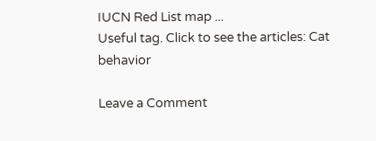IUCN Red List map ...
Useful tag. Click to see the articles: Cat behavior

Leave a Comment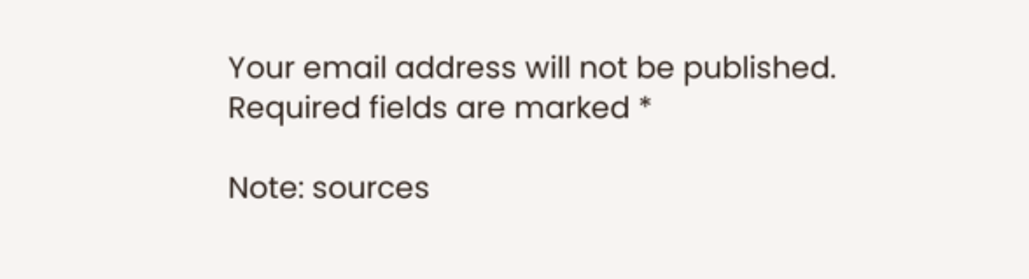Your email address will not be published. Required fields are marked *

Note: sources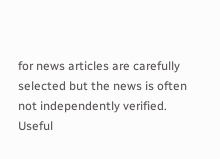for news articles are carefully selected but the news is often not independently verified.
Useful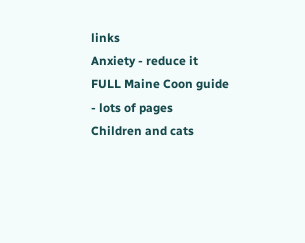links
Anxiety - reduce it
FULL Maine Coon guide - lots of pages
Children and cats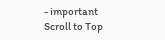- important
Scroll to Top